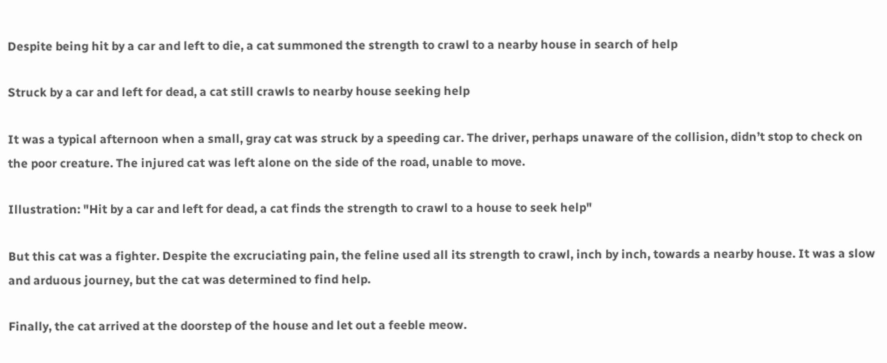Despite being hit by a car and left to die, a cat summoned the strength to crawl to a nearby house in search of help

Struck by a car and left for dead, a cat still crawls to nearby house seeking help

It was a typical afternoon when a small, gray cat was struck by a speeding car. The driver, perhaps unaware of the collision, didn’t stop to check on the poor creature. The injured cat was left alone on the side of the road, unable to move.

Illustration: "Hit by a car and left for dead, a cat finds the strength to crawl to a house to seek help"

But this cat was a fighter. Despite the excruciating pain, the feline used all its strength to crawl, inch by inch, towards a nearby house. It was a slow and arduous journey, but the cat was determined to find help.

Finally, the cat arrived at the doorstep of the house and let out a feeble meow.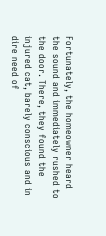Fortunately, the homeowner heard the sound and immediately rushed to the door. There, they found the injured cat, barely conscious and in dire need of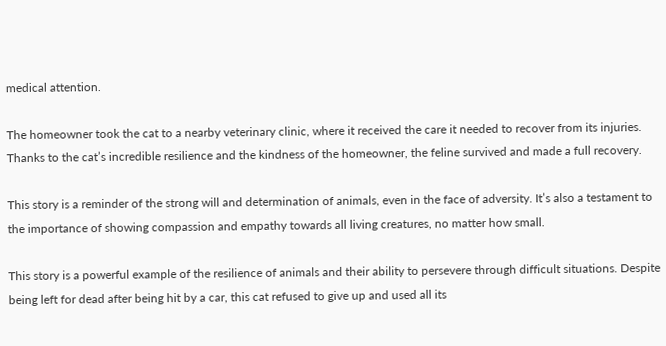medical attention.

The homeowner took the cat to a nearby veterinary clinic, where it received the care it needed to recover from its injuries. Thanks to the cat’s incredible resilience and the kindness of the homeowner, the feline survived and made a full recovery.

This story is a reminder of the strong will and determination of animals, even in the face of adversity. It’s also a testament to the importance of showing compassion and empathy towards all living creatures, no matter how small.

This story is a powerful example of the resilience of animals and their ability to persevere through difficult situations. Despite being left for dead after being hit by a car, this cat refused to give up and used all its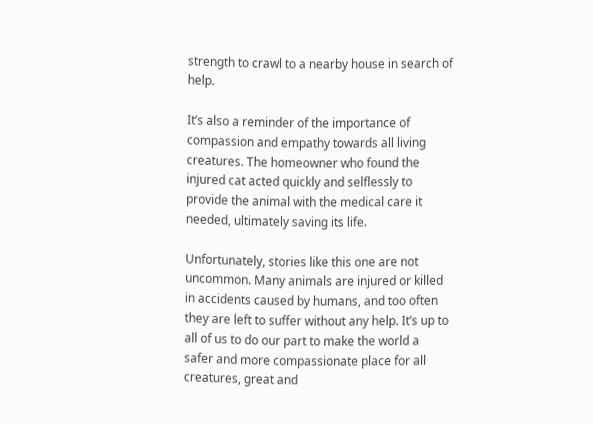strength to crawl to a nearby house in search of help.

It’s also a reminder of the importance of compassion and empathy towards all living creatures. The homeowner who found the injured cat acted quickly and selflessly to provide the animal with the medical care it needed, ultimately saving its life.

Unfortunately, stories like this one are not uncommon. Many animals are injured or killed in accidents caused by humans, and too often they are left to suffer without any help. It’s up to all of us to do our part to make the world a safer and more compassionate place for all creatures, great and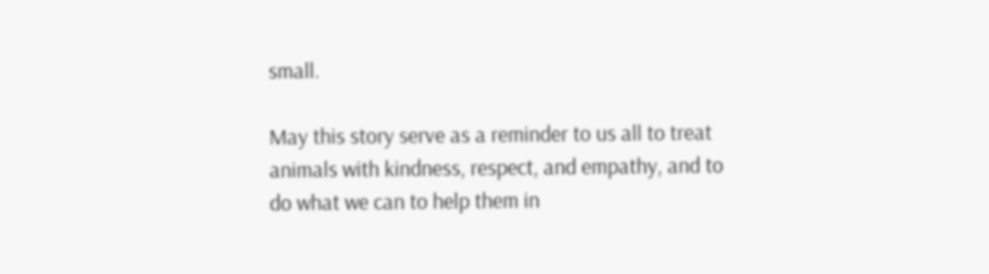small.

May this story serve as a reminder to us all to treat animals with kindness, respect, and empathy, and to do what we can to help them in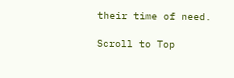their time of need.

Scroll to Top